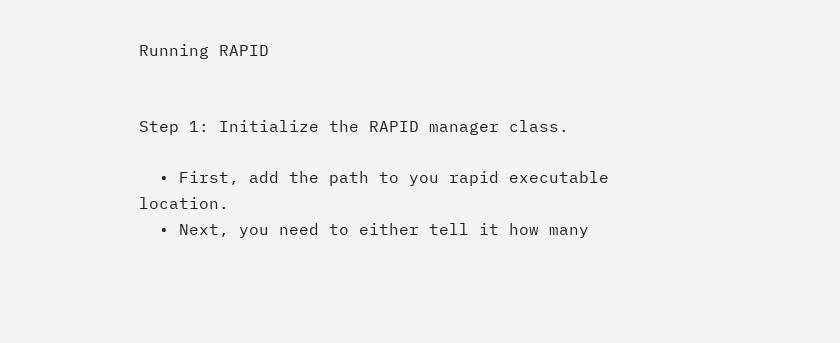Running RAPID


Step 1: Initialize the RAPID manager class.

  • First, add the path to you rapid executable location.
  • Next, you need to either tell it how many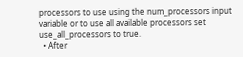processors to use using the num_processors input variable or to use all available processors set use_all_processors to true.
  • After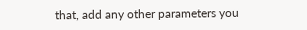that, add any other parameters you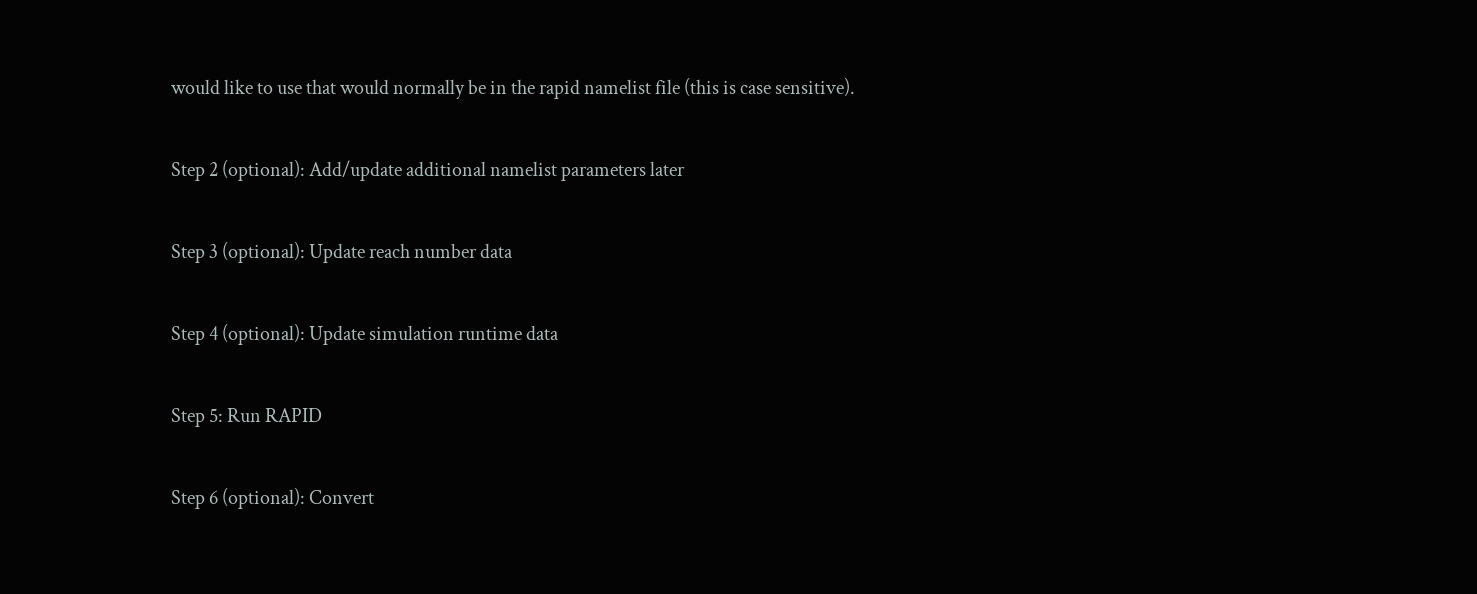would like to use that would normally be in the rapid namelist file (this is case sensitive).

Step 2 (optional): Add/update additional namelist parameters later

Step 3 (optional): Update reach number data

Step 4 (optional): Update simulation runtime data

Step 5: Run RAPID

Step 6 (optional): Convert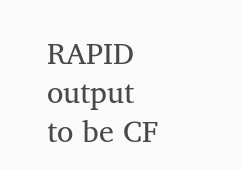RAPID output to be CF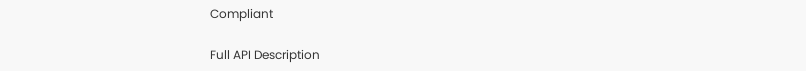Compliant

Full API Description